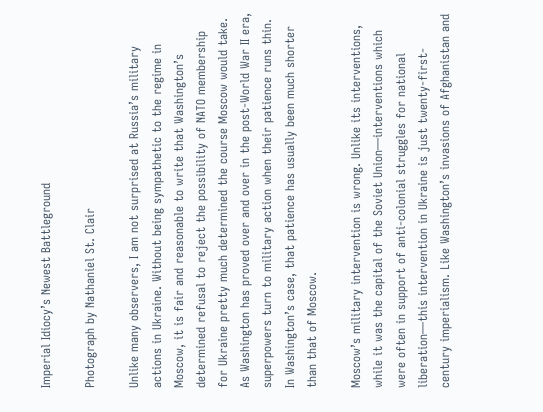Imperial Idiocy’s Newest Battleground

Photograph by Nathaniel St. Clair

Unlike many observers, I am not surprised at Russia’s military actions in Ukraine. Without being sympathetic to the regime in Moscow, it is fair and reasonable to write that Washington’s determined refusal to reject the possibility of NATO membership for Ukraine pretty much determined the course Moscow would take. As Washington has proved over and over in the post-World War II era, superpowers turn to military action when their patience runs thin. In Washington’s case, that patience has usually been much shorter than that of Moscow.

Moscow’s military intervention is wrong. Unlike its interventions, while it was the capital of the Soviet Union—interventions which were often in support of anti-colonial struggles for national liberation—this intervention in Ukraine is just twenty-first-century imperialism. Like Washington’s invasions of Afghanistan and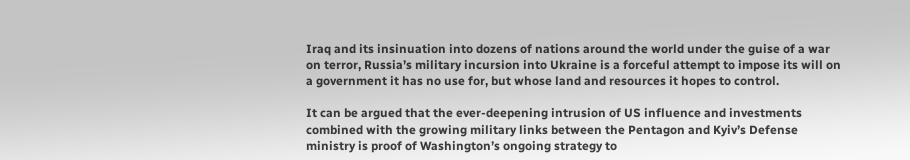Iraq and its insinuation into dozens of nations around the world under the guise of a war on terror, Russia’s military incursion into Ukraine is a forceful attempt to impose its will on a government it has no use for, but whose land and resources it hopes to control.

It can be argued that the ever-deepening intrusion of US influence and investments combined with the growing military links between the Pentagon and Kyiv’s Defense ministry is proof of Washington’s ongoing strategy to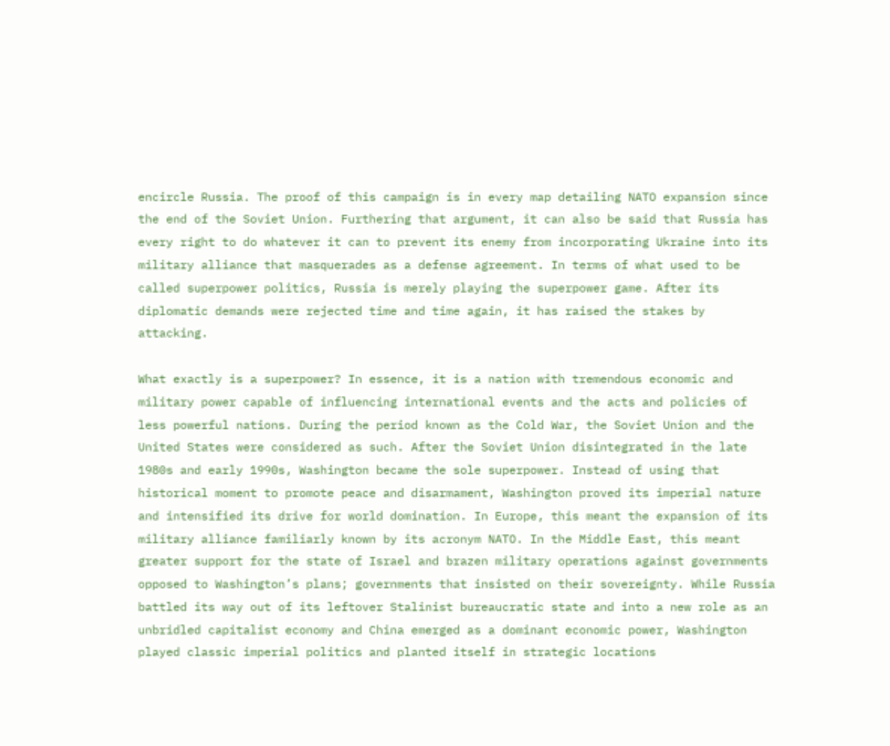encircle Russia. The proof of this campaign is in every map detailing NATO expansion since the end of the Soviet Union. Furthering that argument, it can also be said that Russia has every right to do whatever it can to prevent its enemy from incorporating Ukraine into its military alliance that masquerades as a defense agreement. In terms of what used to be called superpower politics, Russia is merely playing the superpower game. After its diplomatic demands were rejected time and time again, it has raised the stakes by attacking.

What exactly is a superpower? In essence, it is a nation with tremendous economic and military power capable of influencing international events and the acts and policies of less powerful nations. During the period known as the Cold War, the Soviet Union and the United States were considered as such. After the Soviet Union disintegrated in the late 1980s and early 1990s, Washington became the sole superpower. Instead of using that historical moment to promote peace and disarmament, Washington proved its imperial nature and intensified its drive for world domination. In Europe, this meant the expansion of its military alliance familiarly known by its acronym NATO. In the Middle East, this meant greater support for the state of Israel and brazen military operations against governments opposed to Washington’s plans; governments that insisted on their sovereignty. While Russia battled its way out of its leftover Stalinist bureaucratic state and into a new role as an unbridled capitalist economy and China emerged as a dominant economic power, Washington played classic imperial politics and planted itself in strategic locations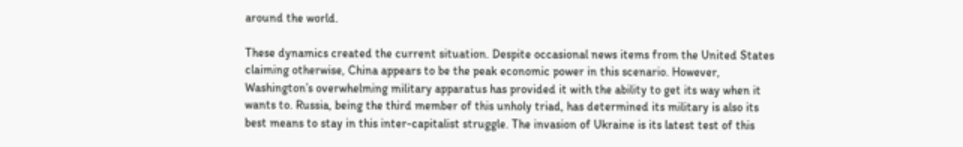around the world.

These dynamics created the current situation. Despite occasional news items from the United States claiming otherwise, China appears to be the peak economic power in this scenario. However, Washington’s overwhelming military apparatus has provided it with the ability to get its way when it wants to. Russia, being the third member of this unholy triad, has determined its military is also its best means to stay in this inter-capitalist struggle. The invasion of Ukraine is its latest test of this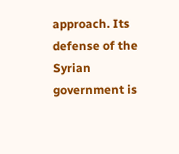approach. Its defense of the Syrian government is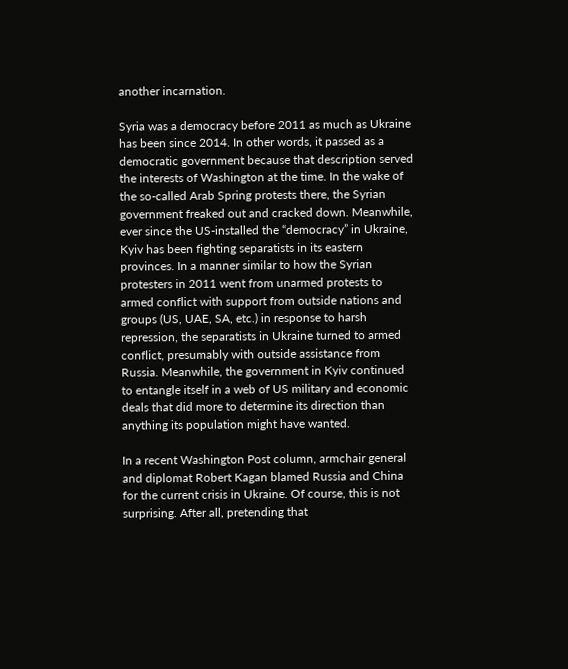another incarnation.

Syria was a democracy before 2011 as much as Ukraine has been since 2014. In other words, it passed as a democratic government because that description served the interests of Washington at the time. In the wake of the so-called Arab Spring protests there, the Syrian government freaked out and cracked down. Meanwhile, ever since the US-installed the “democracy” in Ukraine, Kyiv has been fighting separatists in its eastern provinces. In a manner similar to how the Syrian protesters in 2011 went from unarmed protests to armed conflict with support from outside nations and groups (US, UAE, SA, etc.) in response to harsh repression, the separatists in Ukraine turned to armed conflict, presumably with outside assistance from Russia. Meanwhile, the government in Kyiv continued to entangle itself in a web of US military and economic deals that did more to determine its direction than anything its population might have wanted.

In a recent Washington Post column, armchair general and diplomat Robert Kagan blamed Russia and China for the current crisis in Ukraine. Of course, this is not surprising. After all, pretending that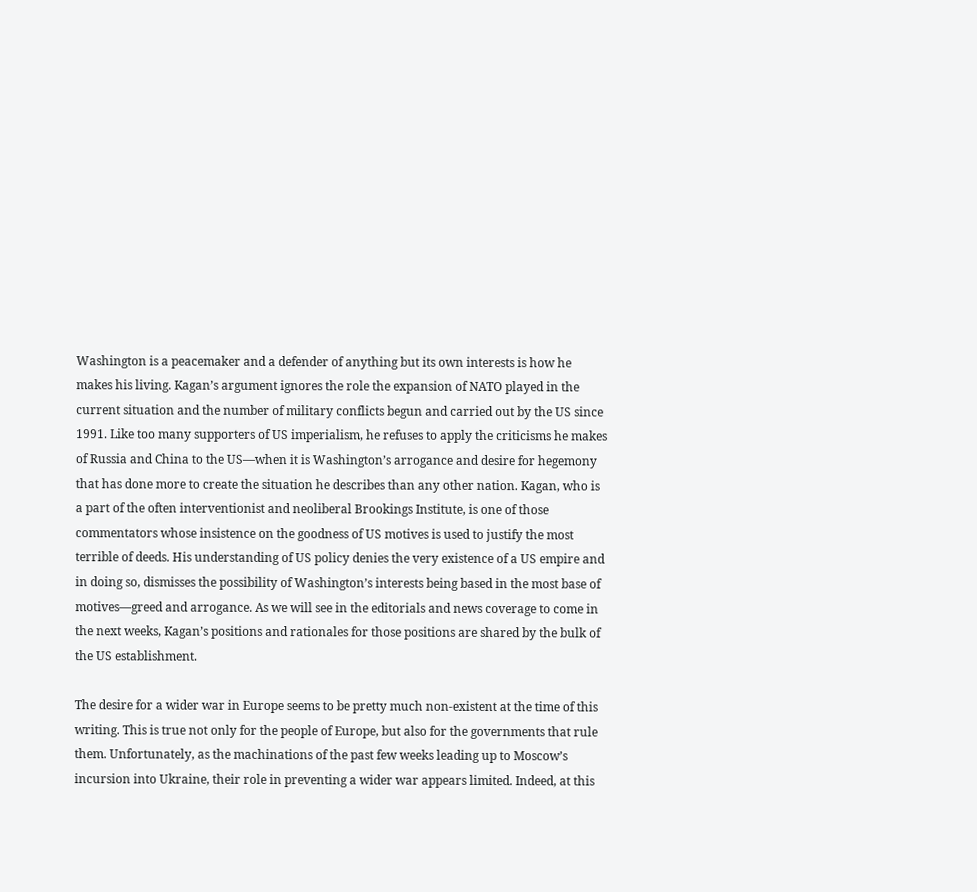Washington is a peacemaker and a defender of anything but its own interests is how he makes his living. Kagan’s argument ignores the role the expansion of NATO played in the current situation and the number of military conflicts begun and carried out by the US since 1991. Like too many supporters of US imperialism, he refuses to apply the criticisms he makes of Russia and China to the US—when it is Washington’s arrogance and desire for hegemony that has done more to create the situation he describes than any other nation. Kagan, who is a part of the often interventionist and neoliberal Brookings Institute, is one of those commentators whose insistence on the goodness of US motives is used to justify the most terrible of deeds. His understanding of US policy denies the very existence of a US empire and in doing so, dismisses the possibility of Washington’s interests being based in the most base of motives—greed and arrogance. As we will see in the editorials and news coverage to come in the next weeks, Kagan’s positions and rationales for those positions are shared by the bulk of the US establishment.

The desire for a wider war in Europe seems to be pretty much non-existent at the time of this writing. This is true not only for the people of Europe, but also for the governments that rule them. Unfortunately, as the machinations of the past few weeks leading up to Moscow’s incursion into Ukraine, their role in preventing a wider war appears limited. Indeed, at this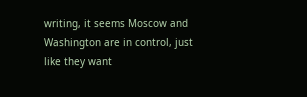writing, it seems Moscow and Washington are in control, just like they want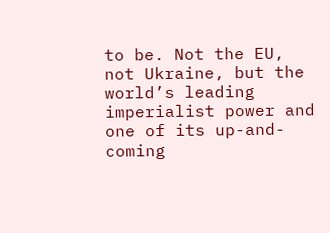to be. Not the EU, not Ukraine, but the world’s leading imperialist power and one of its up-and-coming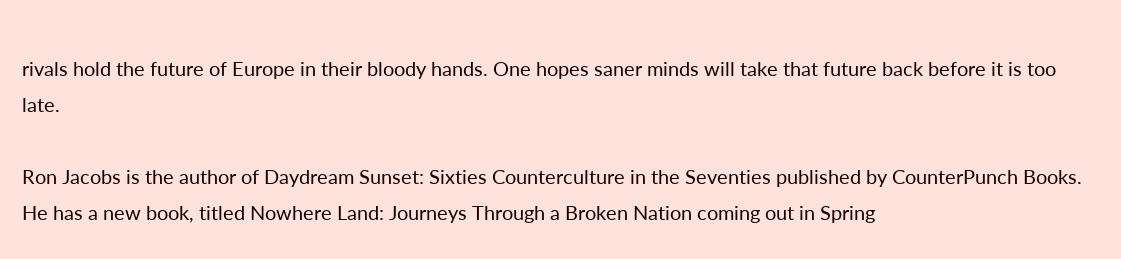rivals hold the future of Europe in their bloody hands. One hopes saner minds will take that future back before it is too late.

Ron Jacobs is the author of Daydream Sunset: Sixties Counterculture in the Seventies published by CounterPunch Books. He has a new book, titled Nowhere Land: Journeys Through a Broken Nation coming out in Spring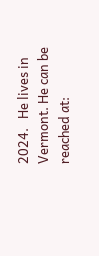2024.   He lives in Vermont. He can be reached at: